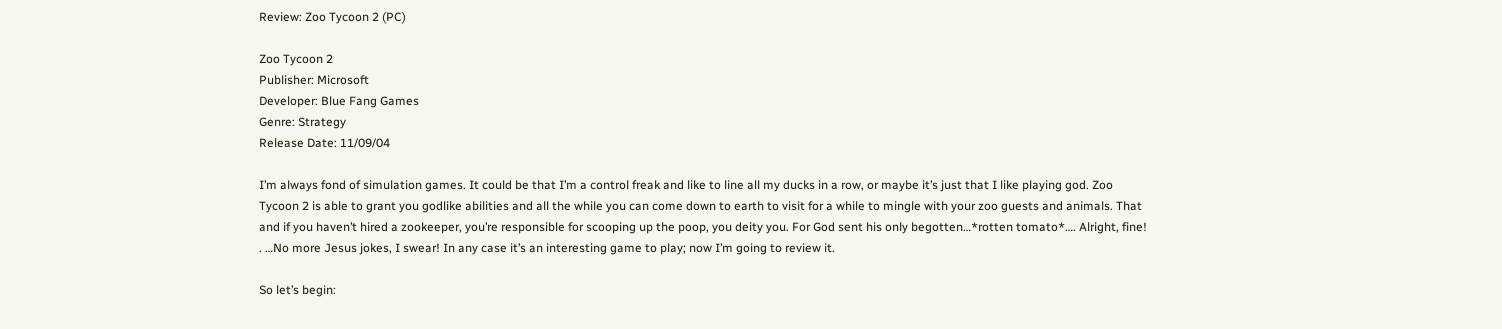Review: Zoo Tycoon 2 (PC)

Zoo Tycoon 2
Publisher: Microsoft
Developer: Blue Fang Games
Genre: Strategy
Release Date: 11/09/04

I’m always fond of simulation games. It could be that I’m a control freak and like to line all my ducks in a row, or maybe it’s just that I like playing god. Zoo Tycoon 2 is able to grant you godlike abilities and all the while you can come down to earth to visit for a while to mingle with your zoo guests and animals. That and if you haven’t hired a zookeeper, you’re responsible for scooping up the poop, you deity you. For God sent his only begotten…*rotten tomato*…. Alright, fine! . …No more Jesus jokes, I swear! In any case it’s an interesting game to play; now I’m going to review it.

So let’s begin: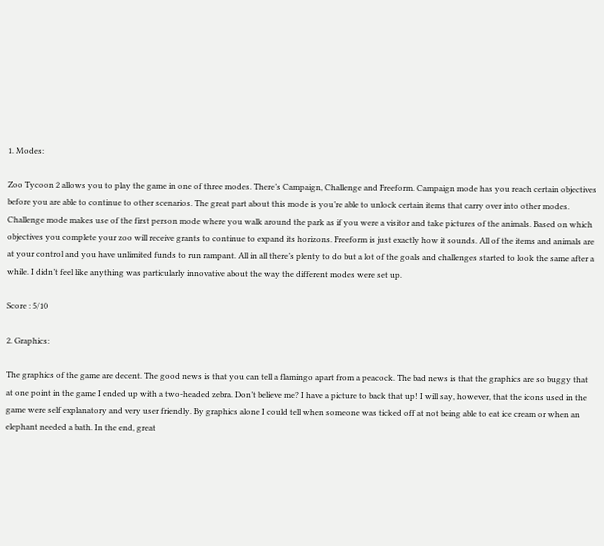1. Modes:

Zoo Tycoon 2 allows you to play the game in one of three modes. There’s Campaign, Challenge and Freeform. Campaign mode has you reach certain objectives before you are able to continue to other scenarios. The great part about this mode is you’re able to unlock certain items that carry over into other modes. Challenge mode makes use of the first person mode where you walk around the park as if you were a visitor and take pictures of the animals. Based on which objectives you complete your zoo will receive grants to continue to expand its horizons. Freeform is just exactly how it sounds. All of the items and animals are at your control and you have unlimited funds to run rampant. All in all there’s plenty to do but a lot of the goals and challenges started to look the same after a while. I didn’t feel like anything was particularly innovative about the way the different modes were set up.

Score : 5/10

2. Graphics:

The graphics of the game are decent. The good news is that you can tell a flamingo apart from a peacock. The bad news is that the graphics are so buggy that at one point in the game I ended up with a two-headed zebra. Don’t believe me? I have a picture to back that up! I will say, however, that the icons used in the game were self explanatory and very user friendly. By graphics alone I could tell when someone was ticked off at not being able to eat ice cream or when an elephant needed a bath. In the end, great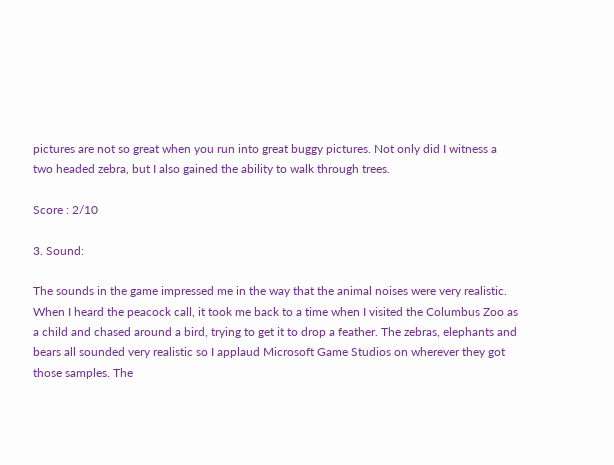pictures are not so great when you run into great buggy pictures. Not only did I witness a two headed zebra, but I also gained the ability to walk through trees.

Score : 2/10

3. Sound:

The sounds in the game impressed me in the way that the animal noises were very realistic. When I heard the peacock call, it took me back to a time when I visited the Columbus Zoo as a child and chased around a bird, trying to get it to drop a feather. The zebras, elephants and bears all sounded very realistic so I applaud Microsoft Game Studios on wherever they got those samples. The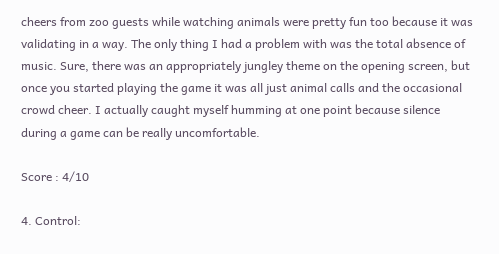cheers from zoo guests while watching animals were pretty fun too because it was validating in a way. The only thing I had a problem with was the total absence of music. Sure, there was an appropriately jungley theme on the opening screen, but once you started playing the game it was all just animal calls and the occasional crowd cheer. I actually caught myself humming at one point because silence during a game can be really uncomfortable.

Score : 4/10

4. Control: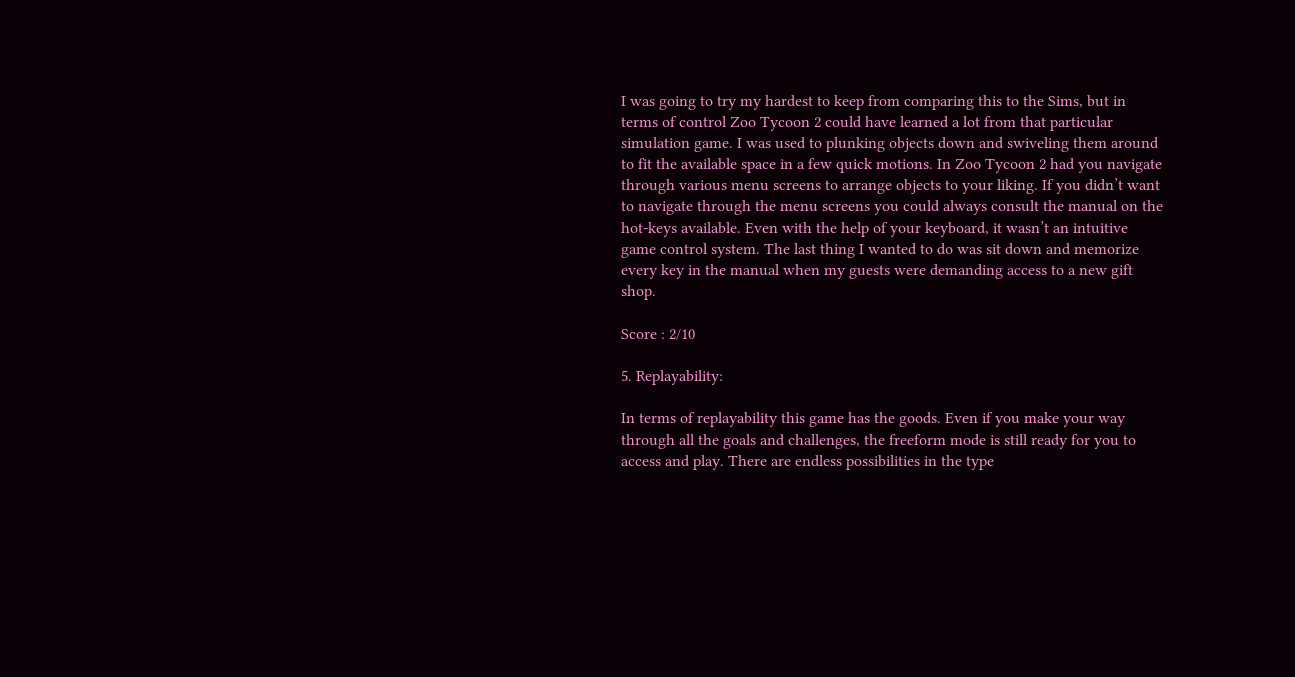I was going to try my hardest to keep from comparing this to the Sims, but in terms of control Zoo Tycoon 2 could have learned a lot from that particular simulation game. I was used to plunking objects down and swiveling them around to fit the available space in a few quick motions. In Zoo Tycoon 2 had you navigate through various menu screens to arrange objects to your liking. If you didn’t want to navigate through the menu screens you could always consult the manual on the hot-keys available. Even with the help of your keyboard, it wasn’t an intuitive game control system. The last thing I wanted to do was sit down and memorize every key in the manual when my guests were demanding access to a new gift shop.

Score : 2/10

5. Replayability:

In terms of replayability this game has the goods. Even if you make your way through all the goals and challenges, the freeform mode is still ready for you to access and play. There are endless possibilities in the type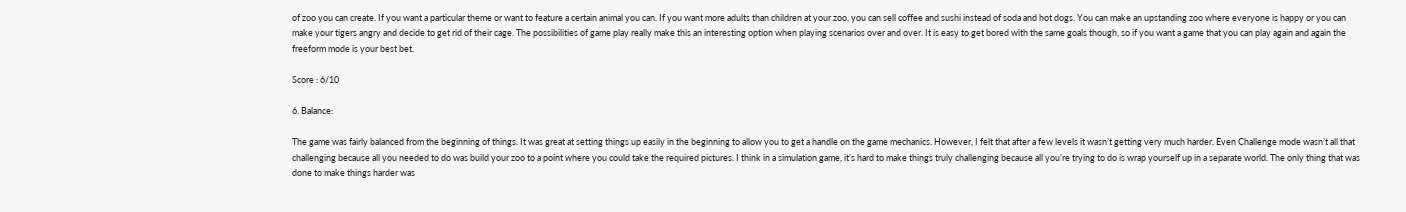of zoo you can create. If you want a particular theme or want to feature a certain animal you can. If you want more adults than children at your zoo, you can sell coffee and sushi instead of soda and hot dogs. You can make an upstanding zoo where everyone is happy or you can make your tigers angry and decide to get rid of their cage. The possibilities of game play really make this an interesting option when playing scenarios over and over. It is easy to get bored with the same goals though, so if you want a game that you can play again and again the freeform mode is your best bet.

Score : 6/10

6. Balance:

The game was fairly balanced from the beginning of things. It was great at setting things up easily in the beginning to allow you to get a handle on the game mechanics. However, I felt that after a few levels it wasn’t getting very much harder. Even Challenge mode wasn’t all that challenging because all you needed to do was build your zoo to a point where you could take the required pictures. I think in a simulation game, it’s hard to make things truly challenging because all you’re trying to do is wrap yourself up in a separate world. The only thing that was done to make things harder was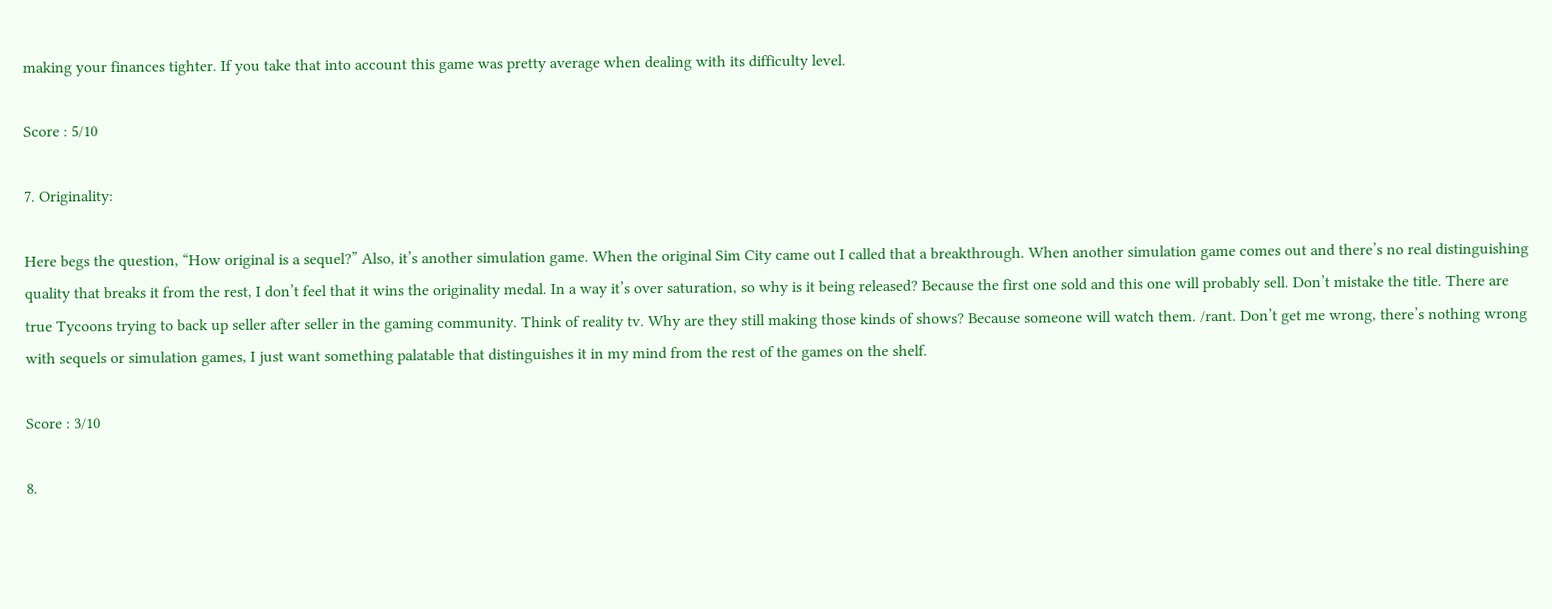making your finances tighter. If you take that into account this game was pretty average when dealing with its difficulty level.

Score : 5/10

7. Originality:

Here begs the question, “How original is a sequel?” Also, it’s another simulation game. When the original Sim City came out I called that a breakthrough. When another simulation game comes out and there’s no real distinguishing quality that breaks it from the rest, I don’t feel that it wins the originality medal. In a way it’s over saturation, so why is it being released? Because the first one sold and this one will probably sell. Don’t mistake the title. There are true Tycoons trying to back up seller after seller in the gaming community. Think of reality tv. Why are they still making those kinds of shows? Because someone will watch them. /rant. Don’t get me wrong, there’s nothing wrong with sequels or simulation games, I just want something palatable that distinguishes it in my mind from the rest of the games on the shelf.

Score : 3/10

8.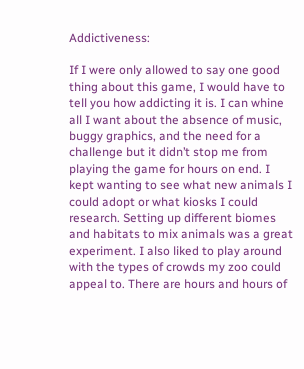Addictiveness:

If I were only allowed to say one good thing about this game, I would have to tell you how addicting it is. I can whine all I want about the absence of music, buggy graphics, and the need for a challenge but it didn’t stop me from playing the game for hours on end. I kept wanting to see what new animals I could adopt or what kiosks I could research. Setting up different biomes and habitats to mix animals was a great experiment. I also liked to play around with the types of crowds my zoo could appeal to. There are hours and hours of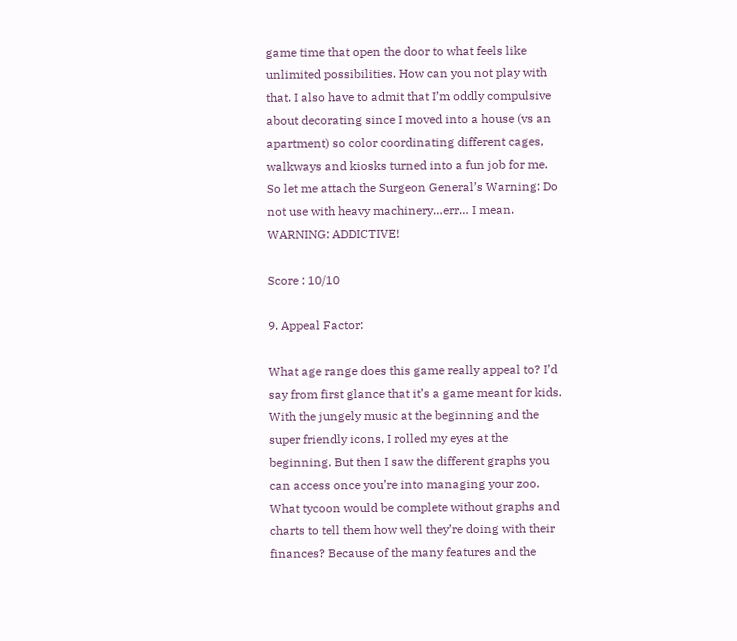game time that open the door to what feels like unlimited possibilities. How can you not play with that. I also have to admit that I’m oddly compulsive about decorating since I moved into a house (vs an apartment) so color coordinating different cages, walkways and kiosks turned into a fun job for me. So let me attach the Surgeon General’s Warning: Do not use with heavy machinery…err… I mean. WARNING: ADDICTIVE!

Score : 10/10

9. Appeal Factor:

What age range does this game really appeal to? I’d say from first glance that it’s a game meant for kids. With the jungely music at the beginning and the super friendly icons, I rolled my eyes at the beginning. But then I saw the different graphs you can access once you’re into managing your zoo. What tycoon would be complete without graphs and charts to tell them how well they’re doing with their finances? Because of the many features and the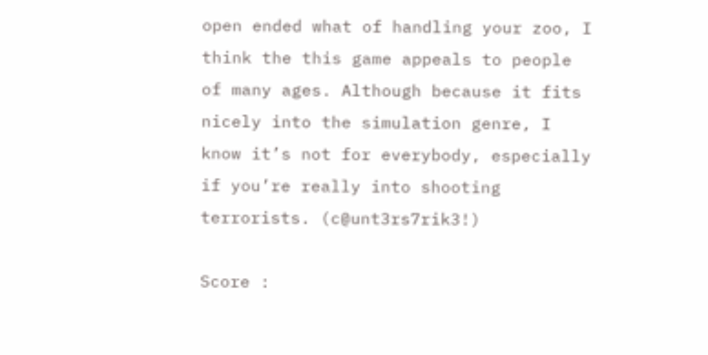open ended what of handling your zoo, I think the this game appeals to people of many ages. Although because it fits nicely into the simulation genre, I know it’s not for everybody, especially if you’re really into shooting terrorists. (c@unt3rs7rik3!)

Score :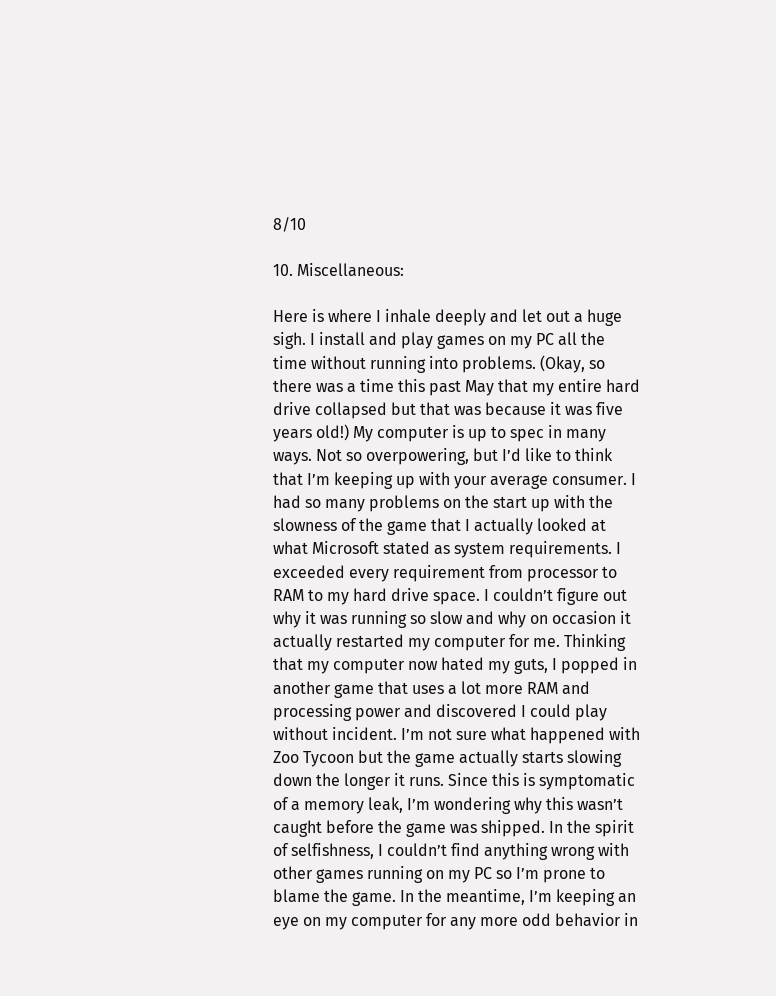8/10

10. Miscellaneous:

Here is where I inhale deeply and let out a huge sigh. I install and play games on my PC all the time without running into problems. (Okay, so there was a time this past May that my entire hard drive collapsed but that was because it was five years old!) My computer is up to spec in many ways. Not so overpowering, but I’d like to think that I’m keeping up with your average consumer. I had so many problems on the start up with the slowness of the game that I actually looked at what Microsoft stated as system requirements. I exceeded every requirement from processor to RAM to my hard drive space. I couldn’t figure out why it was running so slow and why on occasion it actually restarted my computer for me. Thinking that my computer now hated my guts, I popped in another game that uses a lot more RAM and processing power and discovered I could play without incident. I’m not sure what happened with Zoo Tycoon but the game actually starts slowing down the longer it runs. Since this is symptomatic of a memory leak, I’m wondering why this wasn’t caught before the game was shipped. In the spirit of selfishness, I couldn’t find anything wrong with other games running on my PC so I’m prone to blame the game. In the meantime, I’m keeping an eye on my computer for any more odd behavior in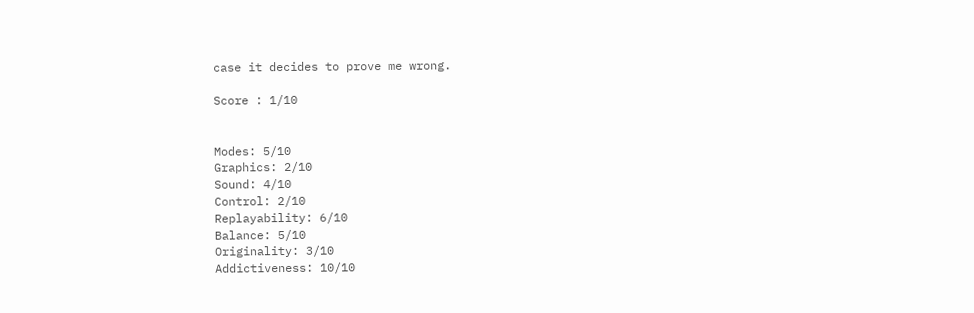case it decides to prove me wrong.

Score : 1/10


Modes: 5/10
Graphics: 2/10
Sound: 4/10
Control: 2/10
Replayability: 6/10
Balance: 5/10
Originality: 3/10
Addictiveness: 10/10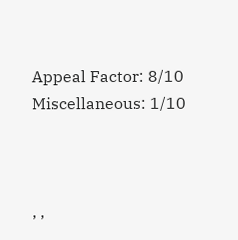Appeal Factor: 8/10
Miscellaneous: 1/10



, ,